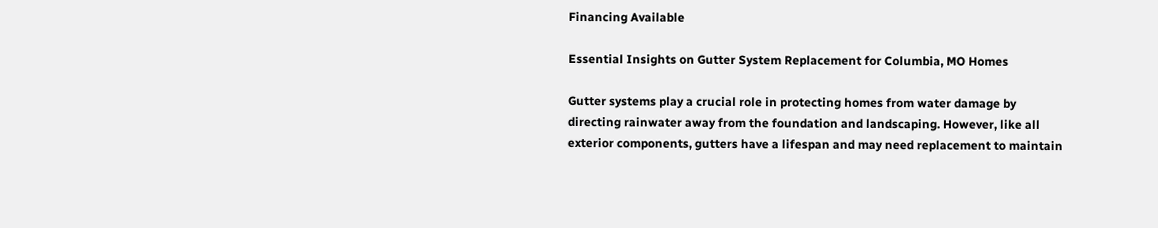Financing Available

Essential Insights on Gutter System Replacement for Columbia, MO Homes

Gutter systems play a crucial role in protecting homes from water damage by directing rainwater away from the foundation and landscaping. However, like all exterior components, gutters have a lifespan and may need replacement to maintain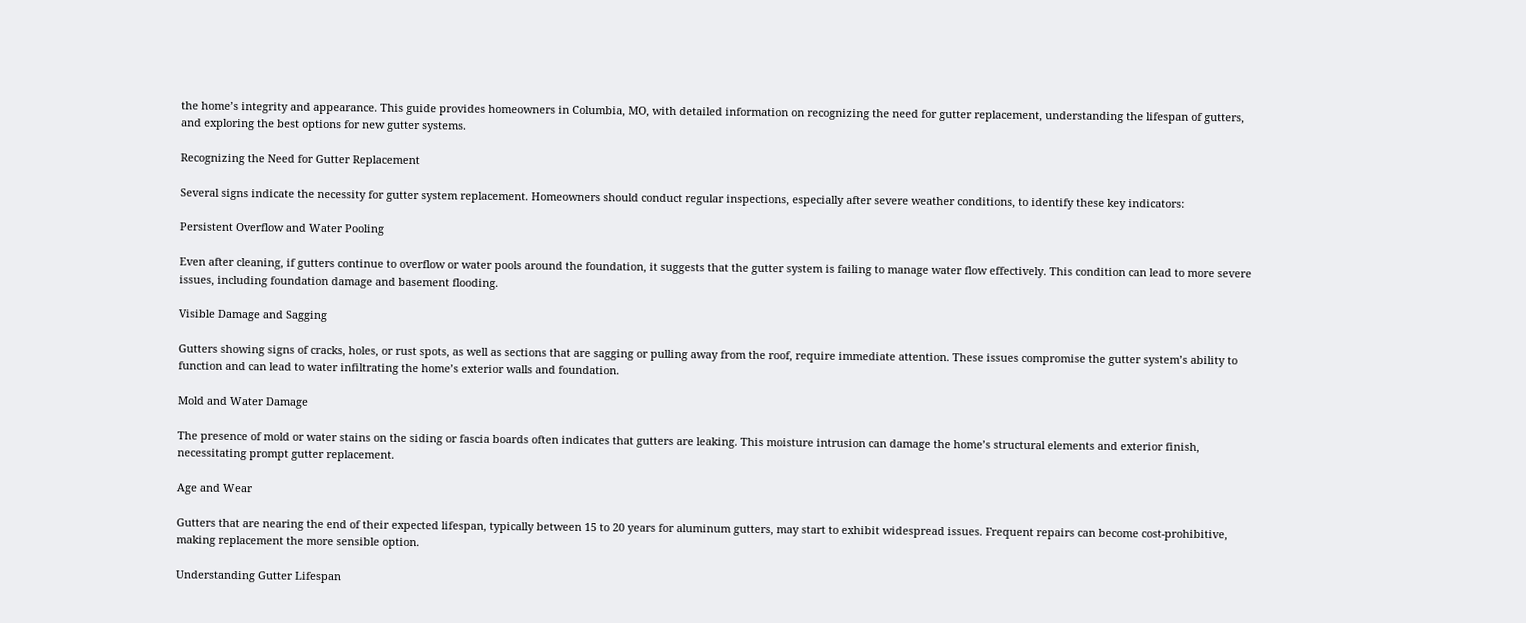the home’s integrity and appearance. This guide provides homeowners in Columbia, MO, with detailed information on recognizing the need for gutter replacement, understanding the lifespan of gutters, and exploring the best options for new gutter systems.

Recognizing the Need for Gutter Replacement

Several signs indicate the necessity for gutter system replacement. Homeowners should conduct regular inspections, especially after severe weather conditions, to identify these key indicators:

Persistent Overflow and Water Pooling

Even after cleaning, if gutters continue to overflow or water pools around the foundation, it suggests that the gutter system is failing to manage water flow effectively. This condition can lead to more severe issues, including foundation damage and basement flooding.

Visible Damage and Sagging

Gutters showing signs of cracks, holes, or rust spots, as well as sections that are sagging or pulling away from the roof, require immediate attention. These issues compromise the gutter system’s ability to function and can lead to water infiltrating the home’s exterior walls and foundation.

Mold and Water Damage

The presence of mold or water stains on the siding or fascia boards often indicates that gutters are leaking. This moisture intrusion can damage the home’s structural elements and exterior finish, necessitating prompt gutter replacement.

Age and Wear

Gutters that are nearing the end of their expected lifespan, typically between 15 to 20 years for aluminum gutters, may start to exhibit widespread issues. Frequent repairs can become cost-prohibitive, making replacement the more sensible option.

Understanding Gutter Lifespan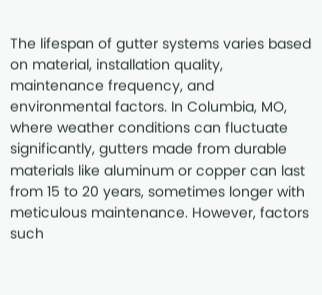The lifespan of gutter systems varies based on material, installation quality, maintenance frequency, and environmental factors. In Columbia, MO, where weather conditions can fluctuate significantly, gutters made from durable materials like aluminum or copper can last from 15 to 20 years, sometimes longer with meticulous maintenance. However, factors such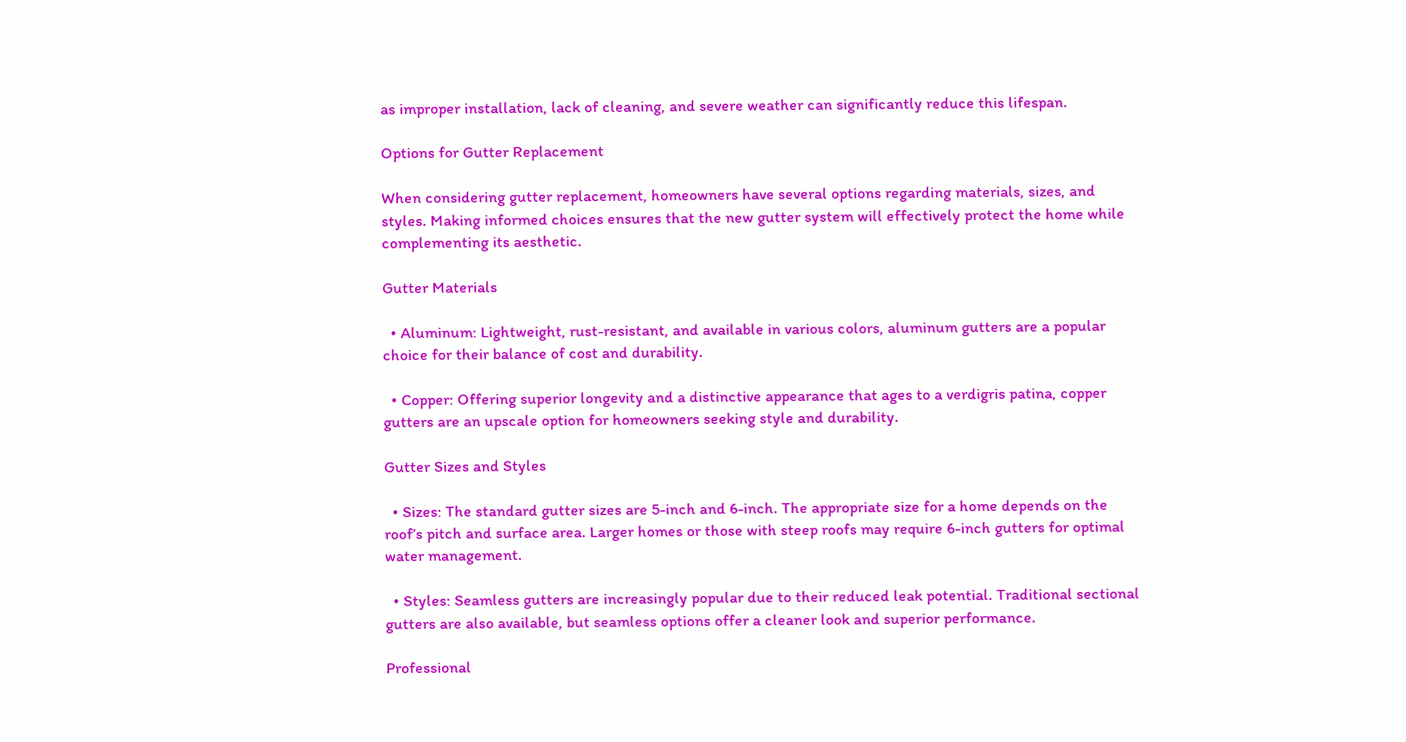as improper installation, lack of cleaning, and severe weather can significantly reduce this lifespan.

Options for Gutter Replacement

When considering gutter replacement, homeowners have several options regarding materials, sizes, and styles. Making informed choices ensures that the new gutter system will effectively protect the home while complementing its aesthetic.

Gutter Materials

  • Aluminum: Lightweight, rust-resistant, and available in various colors, aluminum gutters are a popular choice for their balance of cost and durability.

  • Copper: Offering superior longevity and a distinctive appearance that ages to a verdigris patina, copper gutters are an upscale option for homeowners seeking style and durability.

Gutter Sizes and Styles

  • Sizes: The standard gutter sizes are 5-inch and 6-inch. The appropriate size for a home depends on the roof’s pitch and surface area. Larger homes or those with steep roofs may require 6-inch gutters for optimal water management.

  • Styles: Seamless gutters are increasingly popular due to their reduced leak potential. Traditional sectional gutters are also available, but seamless options offer a cleaner look and superior performance.

Professional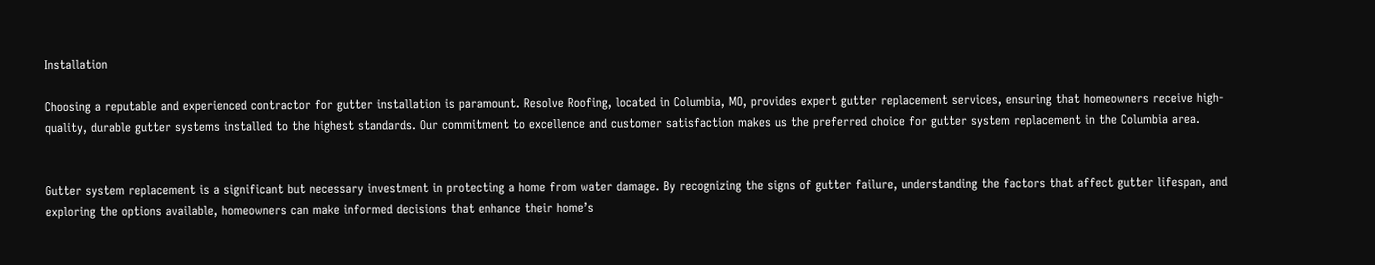Installation

Choosing a reputable and experienced contractor for gutter installation is paramount. Resolve Roofing, located in Columbia, MO, provides expert gutter replacement services, ensuring that homeowners receive high-quality, durable gutter systems installed to the highest standards. Our commitment to excellence and customer satisfaction makes us the preferred choice for gutter system replacement in the Columbia area.


Gutter system replacement is a significant but necessary investment in protecting a home from water damage. By recognizing the signs of gutter failure, understanding the factors that affect gutter lifespan, and exploring the options available, homeowners can make informed decisions that enhance their home’s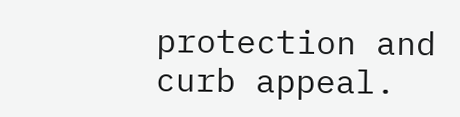protection and curb appeal.